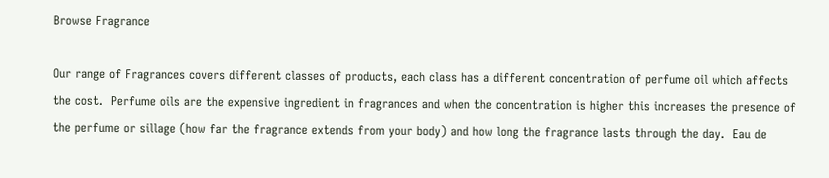Browse Fragrance

Our range of Fragrances covers different classes of products, each class has a different concentration of perfume oil which affects the cost.  Perfume oils are the expensive ingredient in fragrances and when the concentration is higher this increases the presence of the perfume or sillage (how far the fragrance extends from your body) and how long the fragrance lasts through the day.  Eau de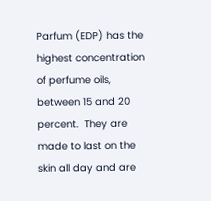Parfum (EDP) has the highest concentration of perfume oils, between 15 and 20 percent.  They are made to last on the skin all day and are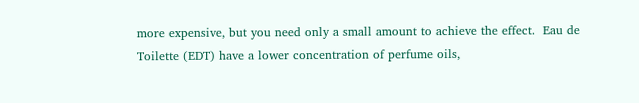more expensive, but you need only a small amount to achieve the effect.  Eau de Toilette (EDT) have a lower concentration of perfume oils,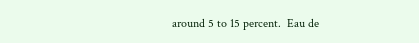around 5 to 15 percent.  Eau de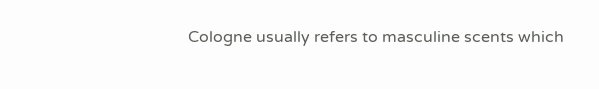Cologne usually refers to masculine scents which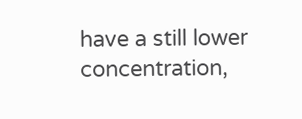have a still lower concentration,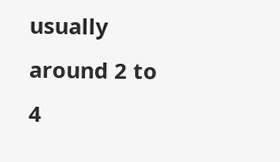usually around 2 to 4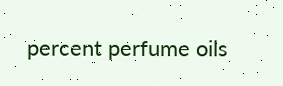percent perfume oils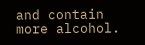and contain more alcohol.